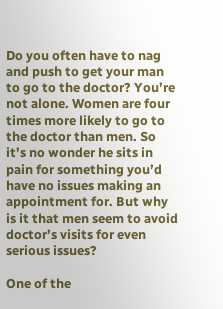Do you often have to nag and push to get your man to go to the doctor? You’re not alone. Women are four times more likely to go to the doctor than men. So it’s no wonder he sits in pain for something you’d have no issues making an appointment for. But why is it that men seem to avoid doctor’s visits for even serious issues?

One of the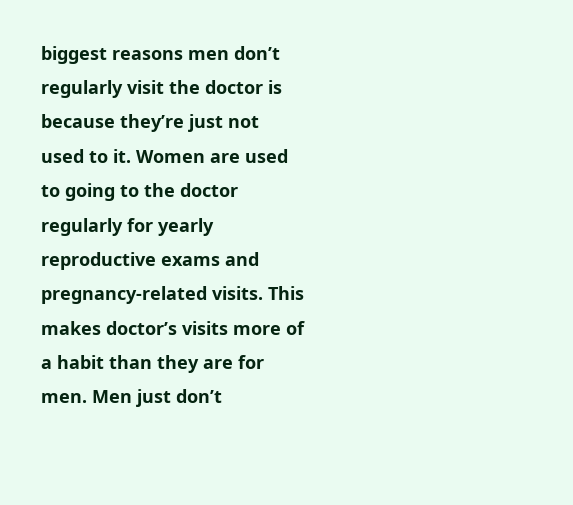biggest reasons men don’t regularly visit the doctor is because they’re just not used to it. Women are used to going to the doctor regularly for yearly reproductive exams and pregnancy-related visits. This makes doctor’s visits more of a habit than they are for men. Men just don’t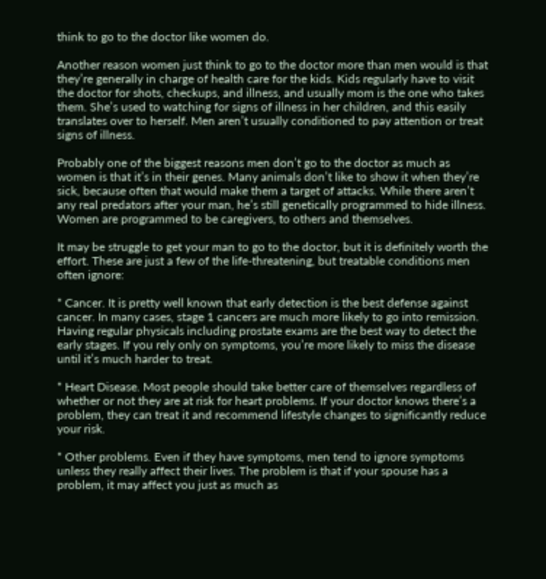think to go to the doctor like women do.

Another reason women just think to go to the doctor more than men would is that they’re generally in charge of health care for the kids. Kids regularly have to visit the doctor for shots, checkups, and illness, and usually mom is the one who takes them. She’s used to watching for signs of illness in her children, and this easily translates over to herself. Men aren’t usually conditioned to pay attention or treat signs of illness.

Probably one of the biggest reasons men don’t go to the doctor as much as women is that it’s in their genes. Many animals don’t like to show it when they’re sick, because often that would make them a target of attacks. While there aren’t any real predators after your man, he’s still genetically programmed to hide illness. Women are programmed to be caregivers, to others and themselves.

It may be struggle to get your man to go to the doctor, but it is definitely worth the effort. These are just a few of the life-threatening, but treatable conditions men often ignore:

* Cancer. It is pretty well known that early detection is the best defense against cancer. In many cases, stage 1 cancers are much more likely to go into remission. Having regular physicals including prostate exams are the best way to detect the early stages. If you rely only on symptoms, you’re more likely to miss the disease until it’s much harder to treat.

* Heart Disease. Most people should take better care of themselves regardless of whether or not they are at risk for heart problems. If your doctor knows there’s a problem, they can treat it and recommend lifestyle changes to significantly reduce your risk.

* Other problems. Even if they have symptoms, men tend to ignore symptoms unless they really affect their lives. The problem is that if your spouse has a problem, it may affect you just as much as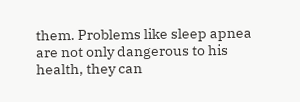them. Problems like sleep apnea are not only dangerous to his health, they can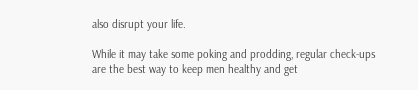also disrupt your life.

While it may take some poking and prodding, regular check-ups are the best way to keep men healthy and get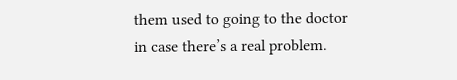them used to going to the doctor in case there’s a real problem.